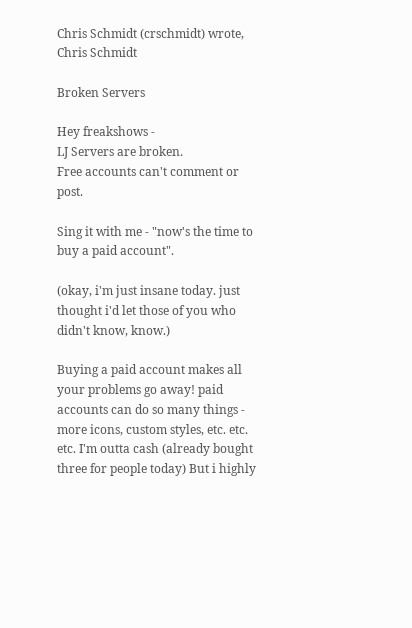Chris Schmidt (crschmidt) wrote,
Chris Schmidt

Broken Servers

Hey freakshows -
LJ Servers are broken.
Free accounts can't comment or post.

Sing it with me - "now's the time to buy a paid account".

(okay, i'm just insane today. just thought i'd let those of you who didn't know, know.)

Buying a paid account makes all your problems go away! paid accounts can do so many things - more icons, custom styles, etc. etc. etc. I'm outta cash (already bought three for people today) But i highly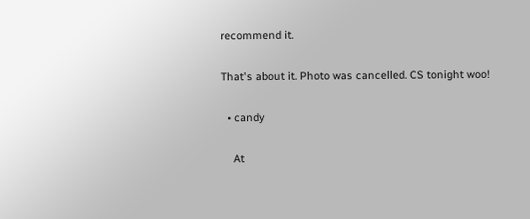recommend it.

That's about it. Photo was cancelled. CS tonight woo!

  • candy

    At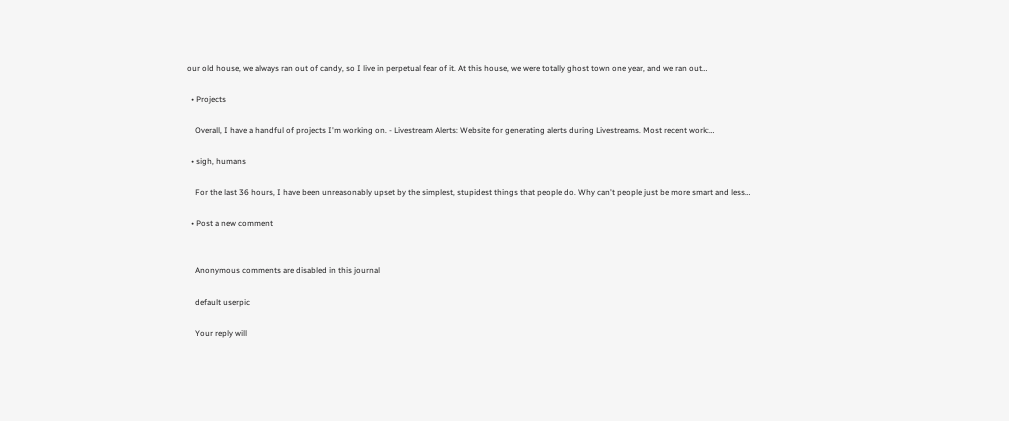our old house, we always ran out of candy, so I live in perpetual fear of it. At this house, we were totally ghost town one year, and we ran out…

  • Projects

    Overall, I have a handful of projects I'm working on. - Livestream Alerts: Website for generating alerts during Livestreams. Most recent work:…

  • sigh, humans

    For the last 36 hours, I have been unreasonably upset by the simplest, stupidest things that people do. Why can't people just be more smart and less…

  • Post a new comment


    Anonymous comments are disabled in this journal

    default userpic

    Your reply will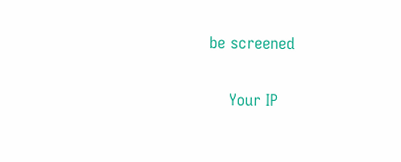be screened

    Your IP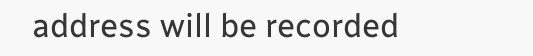address will be recorded